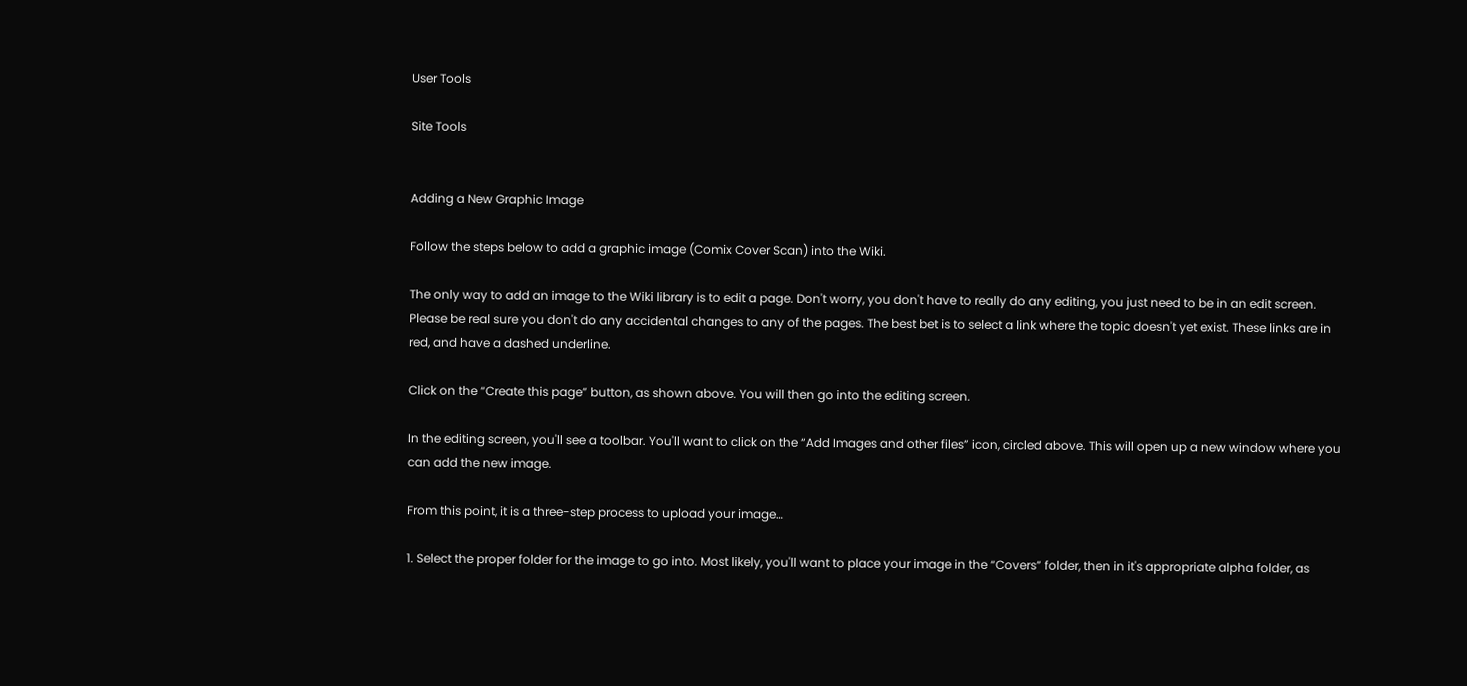User Tools

Site Tools


Adding a New Graphic Image

Follow the steps below to add a graphic image (Comix Cover Scan) into the Wiki.

The only way to add an image to the Wiki library is to edit a page. Don't worry, you don't have to really do any editing, you just need to be in an edit screen. Please be real sure you don't do any accidental changes to any of the pages. The best bet is to select a link where the topic doesn't yet exist. These links are in red, and have a dashed underline.

Click on the “Create this page” button, as shown above. You will then go into the editing screen.

In the editing screen, you'll see a toolbar. You'll want to click on the “Add Images and other files” icon, circled above. This will open up a new window where you can add the new image.

From this point, it is a three-step process to upload your image…

1. Select the proper folder for the image to go into. Most likely, you'll want to place your image in the “Covers” folder, then in it's appropriate alpha folder, as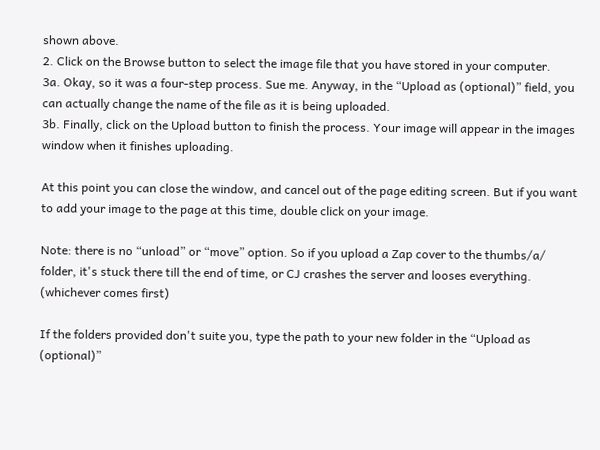shown above.
2. Click on the Browse button to select the image file that you have stored in your computer.
3a. Okay, so it was a four-step process. Sue me. Anyway, in the “Upload as (optional)” field, you can actually change the name of the file as it is being uploaded.
3b. Finally, click on the Upload button to finish the process. Your image will appear in the images window when it finishes uploading.

At this point you can close the window, and cancel out of the page editing screen. But if you want to add your image to the page at this time, double click on your image.

Note: there is no “unload” or “move” option. So if you upload a Zap cover to the thumbs/a/ folder, it's stuck there till the end of time, or CJ crashes the server and looses everything. (whichever comes first)

If the folders provided don't suite you, type the path to your new folder in the “Upload as (optional)”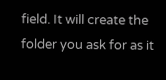field. It will create the folder you ask for as it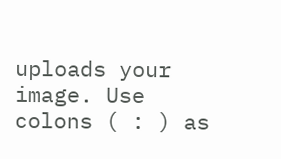uploads your image. Use colons ( : ) as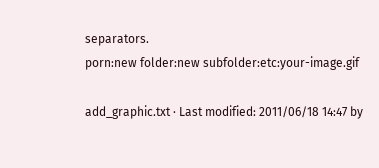separators.
porn:new folder:new subfolder:etc:your-image.gif

add_graphic.txt · Last modified: 2011/06/18 14:47 by